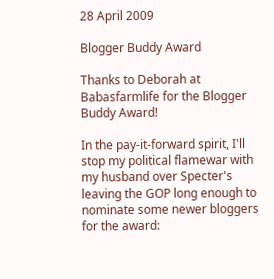28 April 2009

Blogger Buddy Award

Thanks to Deborah at Babasfarmlife for the Blogger Buddy Award!

In the pay-it-forward spirit, I'll stop my political flamewar with my husband over Specter's leaving the GOP long enough to nominate some newer bloggers for the award: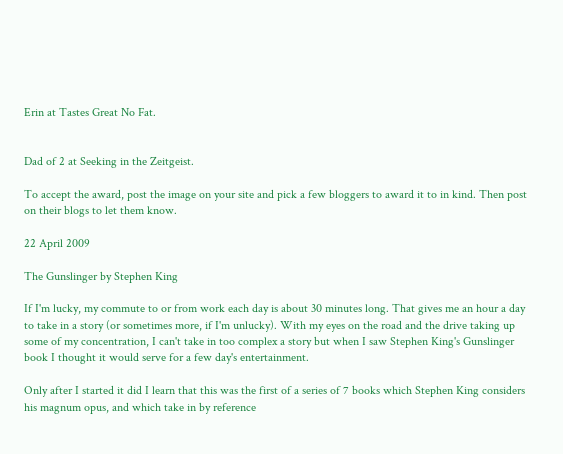Erin at Tastes Great No Fat.


Dad of 2 at Seeking in the Zeitgeist.

To accept the award, post the image on your site and pick a few bloggers to award it to in kind. Then post on their blogs to let them know.

22 April 2009

The Gunslinger by Stephen King

If I'm lucky, my commute to or from work each day is about 30 minutes long. That gives me an hour a day to take in a story (or sometimes more, if I'm unlucky). With my eyes on the road and the drive taking up some of my concentration, I can't take in too complex a story but when I saw Stephen King's Gunslinger book I thought it would serve for a few day's entertainment.

Only after I started it did I learn that this was the first of a series of 7 books which Stephen King considers his magnum opus, and which take in by reference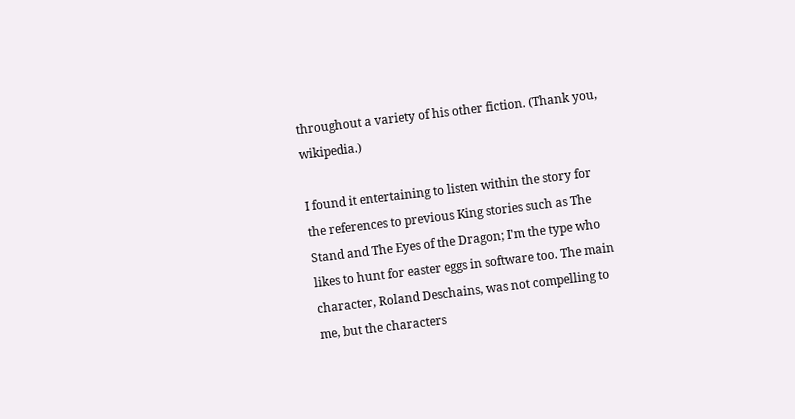throughout a variety of his other fiction. (Thank you, wikipedia.)

I found it entertaining to listen within the story for the references to previous King stories such as The Stand and The Eyes of the Dragon; I'm the type who likes to hunt for easter eggs in software too. The main character, Roland Deschains, was not compelling to me, but the characters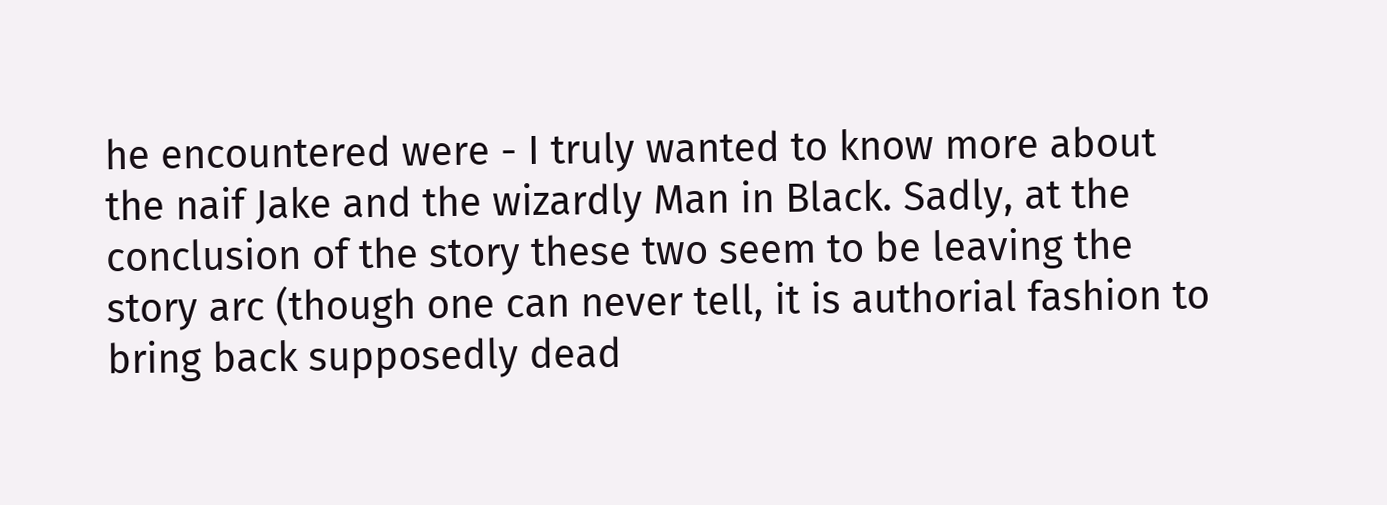he encountered were - I truly wanted to know more about the naif Jake and the wizardly Man in Black. Sadly, at the conclusion of the story these two seem to be leaving the story arc (though one can never tell, it is authorial fashion to bring back supposedly dead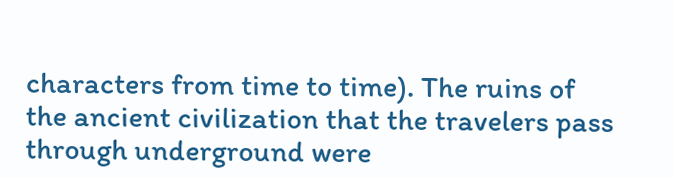characters from time to time). The ruins of the ancient civilization that the travelers pass through underground were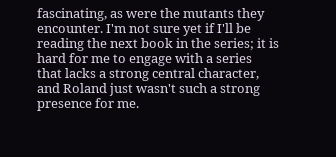fascinating, as were the mutants they encounter. I'm not sure yet if I'll be reading the next book in the series; it is hard for me to engage with a series that lacks a strong central character, and Roland just wasn't such a strong presence for me.